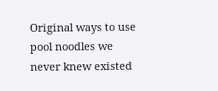Original ways to use pool noodles we never knew existed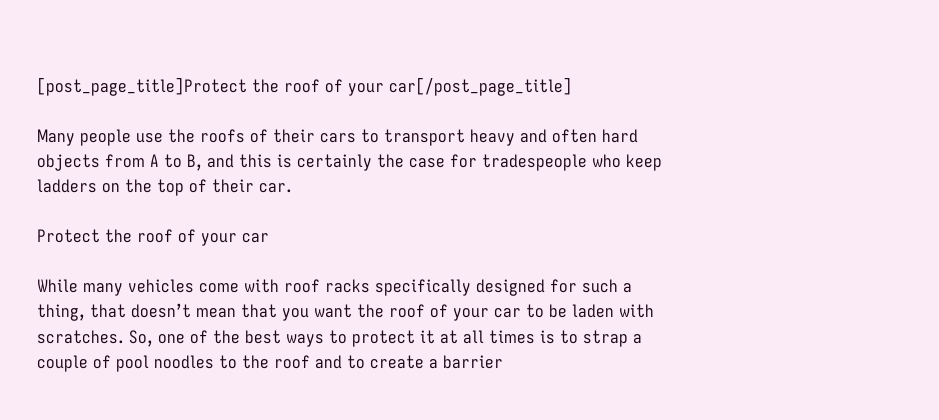[post_page_title]Protect the roof of your car[/post_page_title]

Many people use the roofs of their cars to transport heavy and often hard objects from A to B, and this is certainly the case for tradespeople who keep ladders on the top of their car.

Protect the roof of your car

While many vehicles come with roof racks specifically designed for such a thing, that doesn’t mean that you want the roof of your car to be laden with scratches. So, one of the best ways to protect it at all times is to strap a couple of pool noodles to the roof and to create a barrier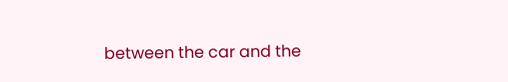between the car and the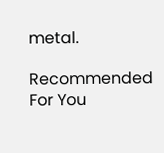metal.

Recommended For You